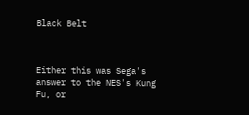Black Belt



Either this was Sega's answer to the NES's Kung Fu, or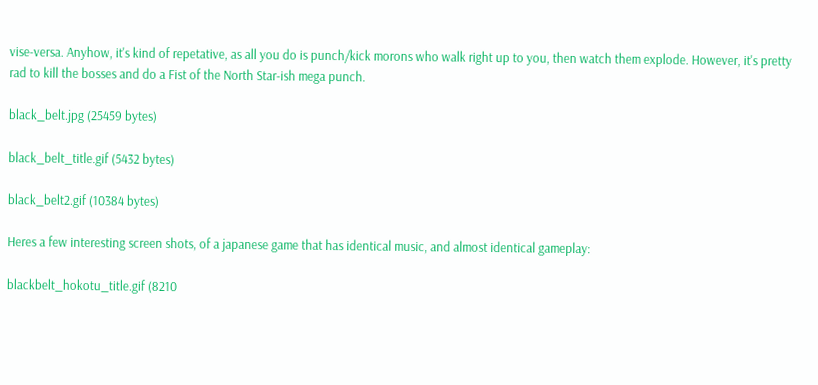vise-versa. Anyhow, it's kind of repetative, as all you do is punch/kick morons who walk right up to you, then watch them explode. However, it's pretty rad to kill the bosses and do a Fist of the North Star-ish mega punch.

black_belt.jpg (25459 bytes)

black_belt_title.gif (5432 bytes)

black_belt2.gif (10384 bytes)

Heres a few interesting screen shots, of a japanese game that has identical music, and almost identical gameplay:

blackbelt_hokotu_title.gif (8210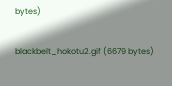bytes)

blackbelt_hokotu2.gif (6679 bytes)